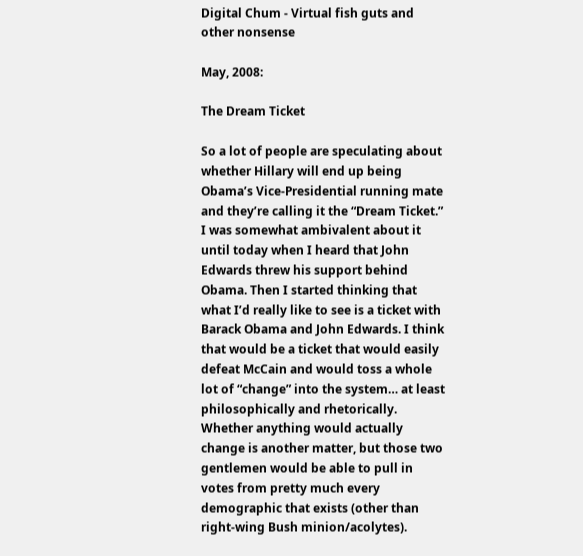Digital Chum - Virtual fish guts and other nonsense

May, 2008:

The Dream Ticket

So a lot of people are speculating about whether Hillary will end up being Obama’s Vice-Presidential running mate and they’re calling it the “Dream Ticket.” I was somewhat ambivalent about it until today when I heard that John Edwards threw his support behind Obama. Then I started thinking that what I’d really like to see is a ticket with Barack Obama and John Edwards. I think that would be a ticket that would easily defeat McCain and would toss a whole lot of “change” into the system… at least philosophically and rhetorically. Whether anything would actually change is another matter, but those two gentlemen would be able to pull in votes from pretty much every demographic that exists (other than right-wing Bush minion/acolytes).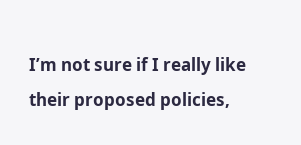I’m not sure if I really like their proposed policies,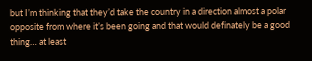but I’m thinking that they’d take the country in a direction almost a polar opposite from where it’s been going and that would definately be a good thing… at least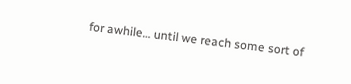for awhile… until we reach some sort of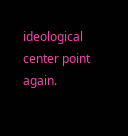ideological center point again.